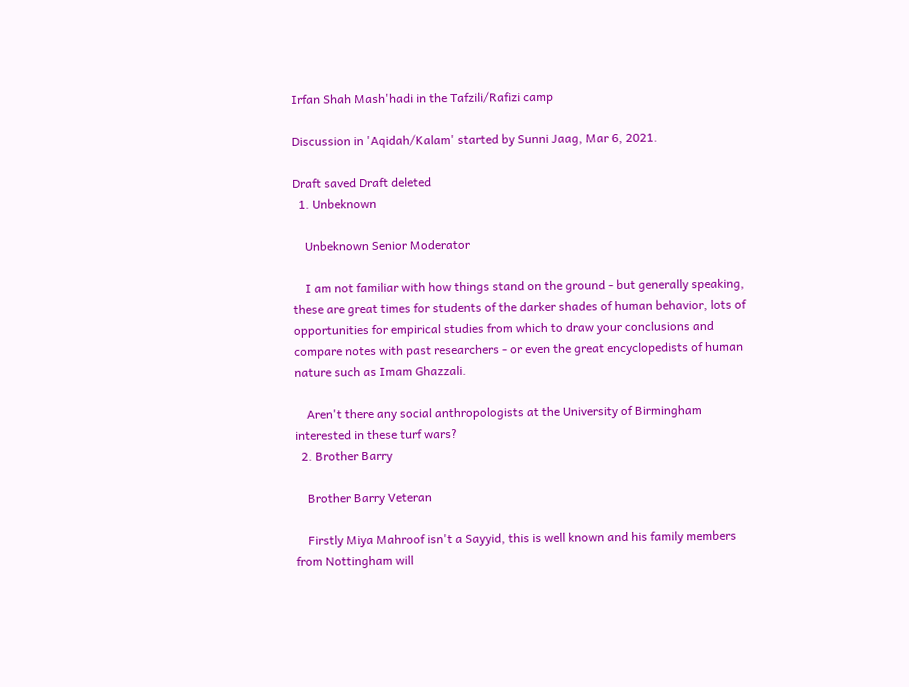Irfan Shah Mash'hadi in the Tafzili/Rafizi camp

Discussion in 'Aqidah/Kalam' started by Sunni Jaag, Mar 6, 2021.

Draft saved Draft deleted
  1. Unbeknown

    Unbeknown Senior Moderator

    I am not familiar with how things stand on the ground - but generally speaking, these are great times for students of the darker shades of human behavior, lots of opportunities for empirical studies from which to draw your conclusions and compare notes with past researchers - or even the great encyclopedists of human nature such as Imam Ghazzali.

    Aren't there any social anthropologists at the University of Birmingham interested in these turf wars?
  2. Brother Barry

    Brother Barry Veteran

    Firstly Miya Mahroof isn't a Sayyid, this is well known and his family members from Nottingham will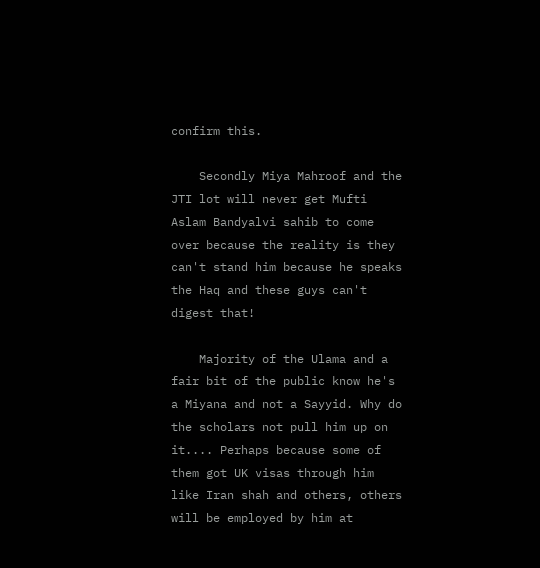confirm this.

    Secondly Miya Mahroof and the JTI lot will never get Mufti Aslam Bandyalvi sahib to come over because the reality is they can't stand him because he speaks the Haq and these guys can't digest that!

    Majority of the Ulama and a fair bit of the public know he's a Miyana and not a Sayyid. Why do the scholars not pull him up on it.... Perhaps because some of them got UK visas through him like Iran shah and others, others will be employed by him at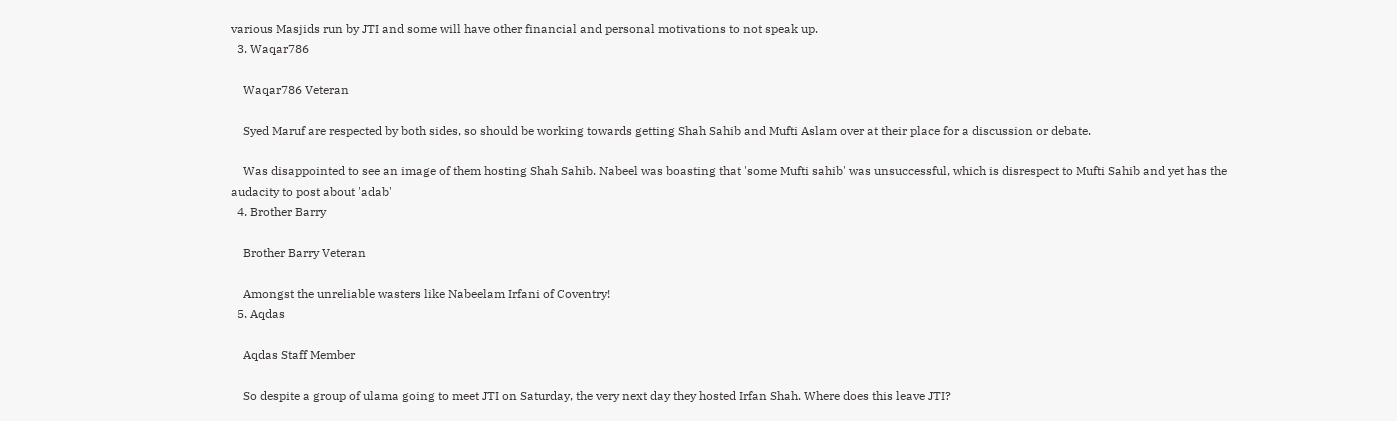various Masjids run by JTI and some will have other financial and personal motivations to not speak up.
  3. Waqar786

    Waqar786 Veteran

    Syed Maruf are respected by both sides, so should be working towards getting Shah Sahib and Mufti Aslam over at their place for a discussion or debate.

    Was disappointed to see an image of them hosting Shah Sahib. Nabeel was boasting that 'some Mufti sahib' was unsuccessful, which is disrespect to Mufti Sahib and yet has the audacity to post about 'adab'
  4. Brother Barry

    Brother Barry Veteran

    Amongst the unreliable wasters like Nabeelam Irfani of Coventry!
  5. Aqdas

    Aqdas Staff Member

    So despite a group of ulama going to meet JTI on Saturday, the very next day they hosted Irfan Shah. Where does this leave JTI?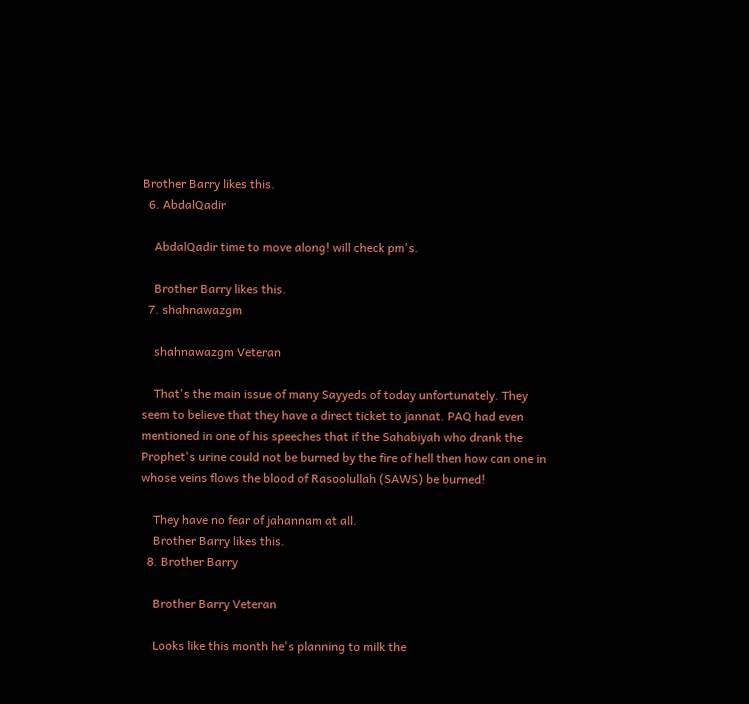Brother Barry likes this.
  6. AbdalQadir

    AbdalQadir time to move along! will check pm's.

    Brother Barry likes this.
  7. shahnawazgm

    shahnawazgm Veteran

    That's the main issue of many Sayyeds of today unfortunately. They seem to believe that they have a direct ticket to jannat. PAQ had even mentioned in one of his speeches that if the Sahabiyah who drank the Prophet's urine could not be burned by the fire of hell then how can one in whose veins flows the blood of Rasoolullah (SAWS) be burned!

    They have no fear of jahannam at all.
    Brother Barry likes this.
  8. Brother Barry

    Brother Barry Veteran

    Looks like this month he's planning to milk the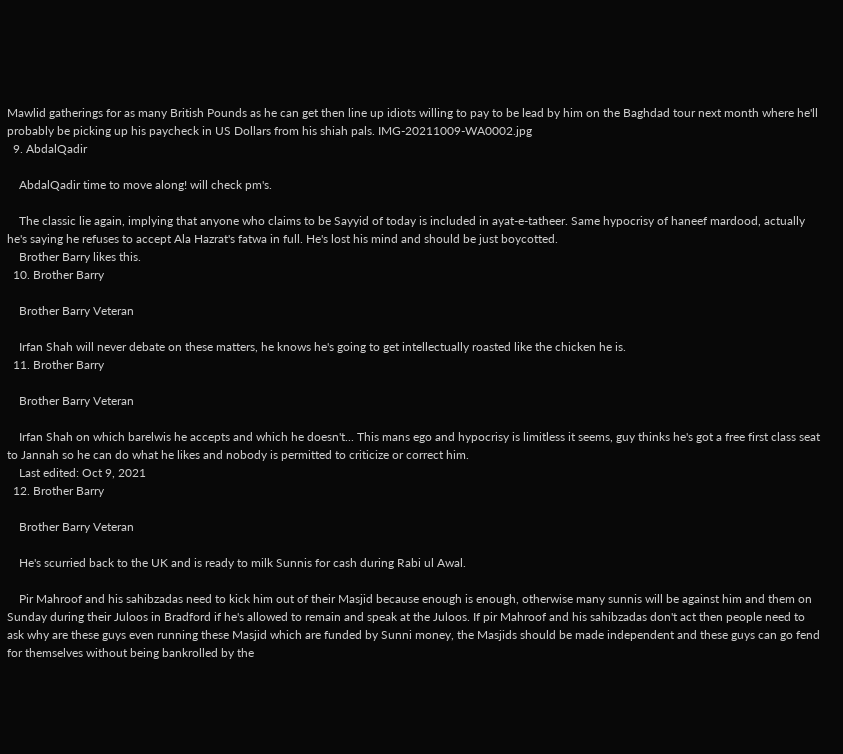Mawlid gatherings for as many British Pounds as he can get then line up idiots willing to pay to be lead by him on the Baghdad tour next month where he'll probably be picking up his paycheck in US Dollars from his shiah pals. IMG-20211009-WA0002.jpg
  9. AbdalQadir

    AbdalQadir time to move along! will check pm's.

    The classic lie again, implying that anyone who claims to be Sayyid of today is included in ayat-e-tatheer. Same hypocrisy of haneef mardood, actually he's saying he refuses to accept Ala Hazrat's fatwa in full. He's lost his mind and should be just boycotted.
    Brother Barry likes this.
  10. Brother Barry

    Brother Barry Veteran

    Irfan Shah will never debate on these matters, he knows he's going to get intellectually roasted like the chicken he is.
  11. Brother Barry

    Brother Barry Veteran

    Irfan Shah on which barelwis he accepts and which he doesn't... This mans ego and hypocrisy is limitless it seems, guy thinks he's got a free first class seat to Jannah so he can do what he likes and nobody is permitted to criticize or correct him.
    Last edited: Oct 9, 2021
  12. Brother Barry

    Brother Barry Veteran

    He's scurried back to the UK and is ready to milk Sunnis for cash during Rabi ul Awal.

    Pir Mahroof and his sahibzadas need to kick him out of their Masjid because enough is enough, otherwise many sunnis will be against him and them on Sunday during their Juloos in Bradford if he's allowed to remain and speak at the Juloos. If pir Mahroof and his sahibzadas don't act then people need to ask why are these guys even running these Masjid which are funded by Sunni money, the Masjids should be made independent and these guys can go fend for themselves without being bankrolled by the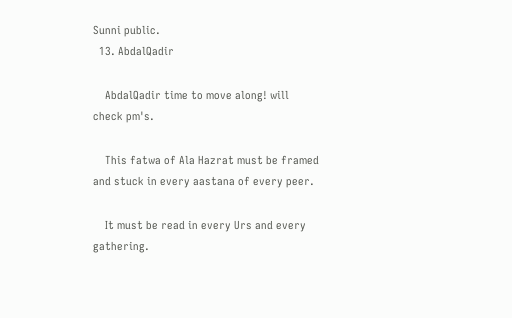Sunni public.
  13. AbdalQadir

    AbdalQadir time to move along! will check pm's.

    This fatwa of Ala Hazrat must be framed and stuck in every aastana of every peer.

    It must be read in every Urs and every gathering.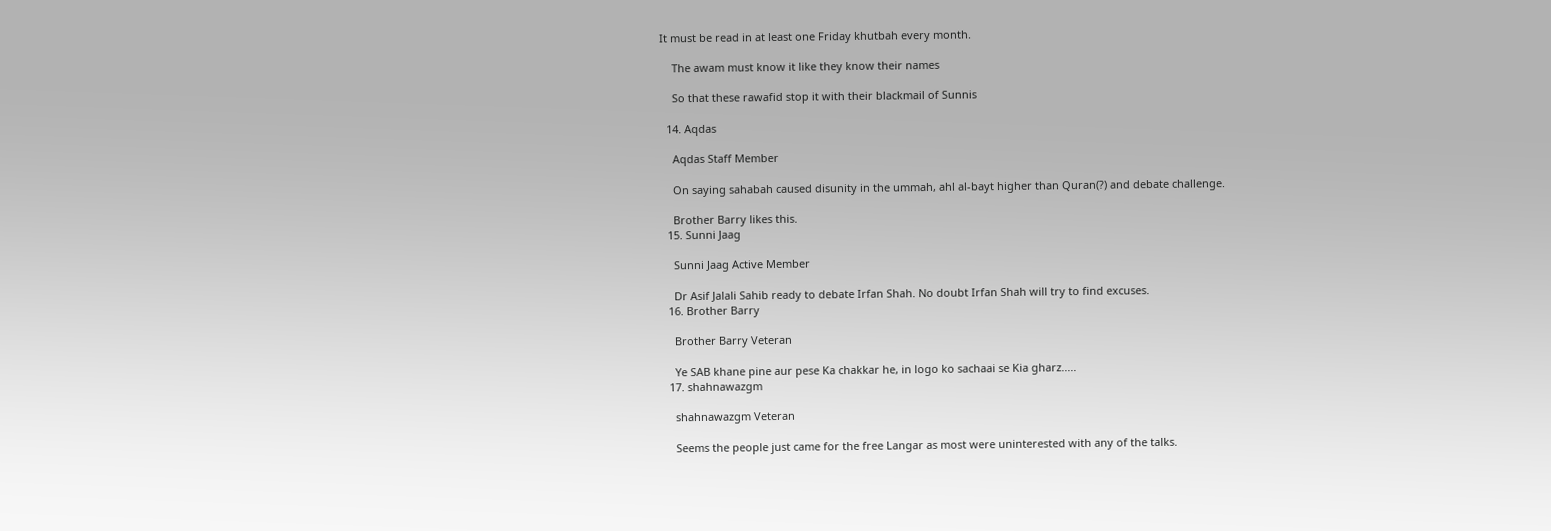It must be read in at least one Friday khutbah every month.

    The awam must know it like they know their names

    So that these rawafid stop it with their blackmail of Sunnis

  14. Aqdas

    Aqdas Staff Member

    On saying sahabah caused disunity in the ummah, ahl al-bayt higher than Quran(?) and debate challenge.

    Brother Barry likes this.
  15. Sunni Jaag

    Sunni Jaag Active Member

    Dr Asif Jalali Sahib ready to debate Irfan Shah. No doubt Irfan Shah will try to find excuses.
  16. Brother Barry

    Brother Barry Veteran

    Ye SAB khane pine aur pese Ka chakkar he, in logo ko sachaai se Kia gharz.....
  17. shahnawazgm

    shahnawazgm Veteran

    Seems the people just came for the free Langar as most were uninterested with any of the talks.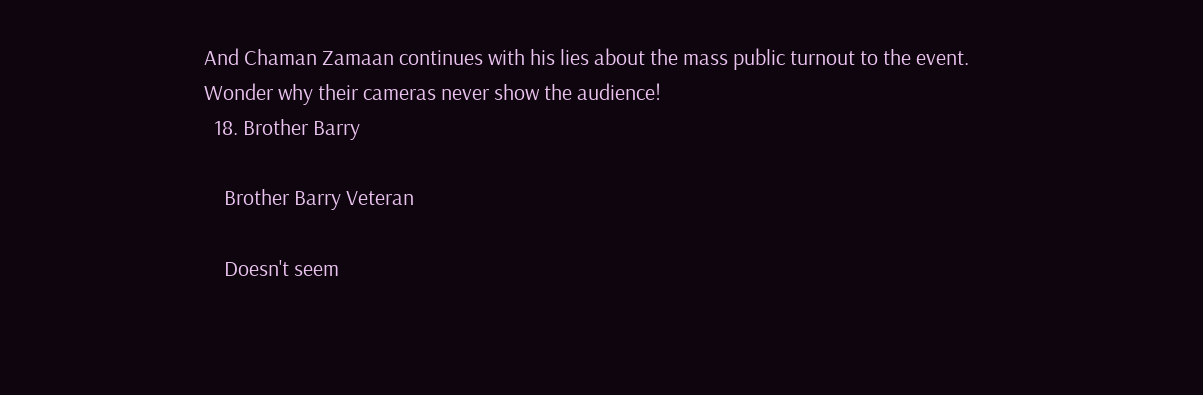And Chaman Zamaan continues with his lies about the mass public turnout to the event. Wonder why their cameras never show the audience!
  18. Brother Barry

    Brother Barry Veteran

    Doesn't seem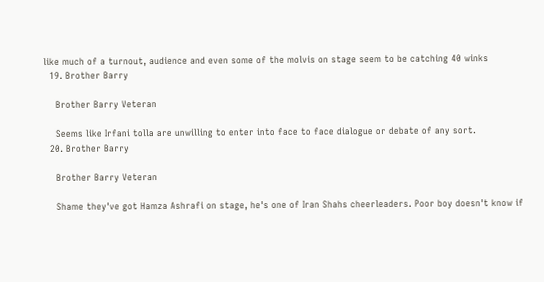like much of a turnout, audience and even some of the molvis on stage seem to be catching 40 winks
  19. Brother Barry

    Brother Barry Veteran

    Seems like Irfani tolla are unwilling to enter into face to face dialogue or debate of any sort.
  20. Brother Barry

    Brother Barry Veteran

    Shame they've got Hamza Ashrafi on stage, he's one of Iran Shahs cheerleaders. Poor boy doesn't know if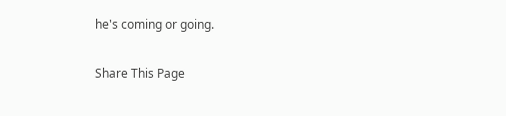he's coming or going.

Share This Page